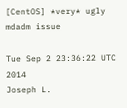[CentOS] *very* ugly mdadm issue

Tue Sep 2 23:36:22 UTC 2014
Joseph L.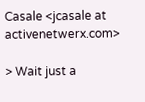Casale <jcasale at activenetwerx.com>

> Wait just a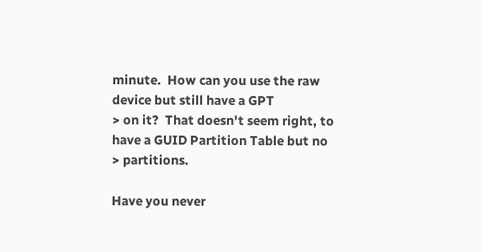minute.  How can you use the raw device but still have a GPT
> on it?  That doesn't seem right, to have a GUID Partition Table but no
> partitions.

Have you never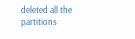deleted all the partitions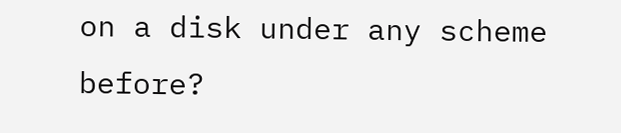on a disk under any scheme before?